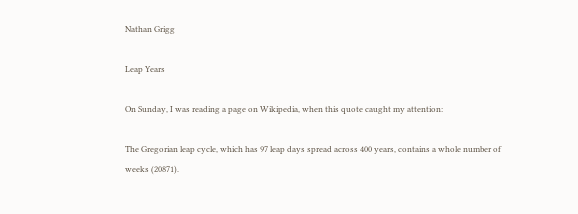Nathan Grigg

Leap Years

On Sunday, I was reading a page on Wikipedia, when this quote caught my attention:

The Gregorian leap cycle, which has 97 leap days spread across 400 years, contains a whole number of weeks (20871).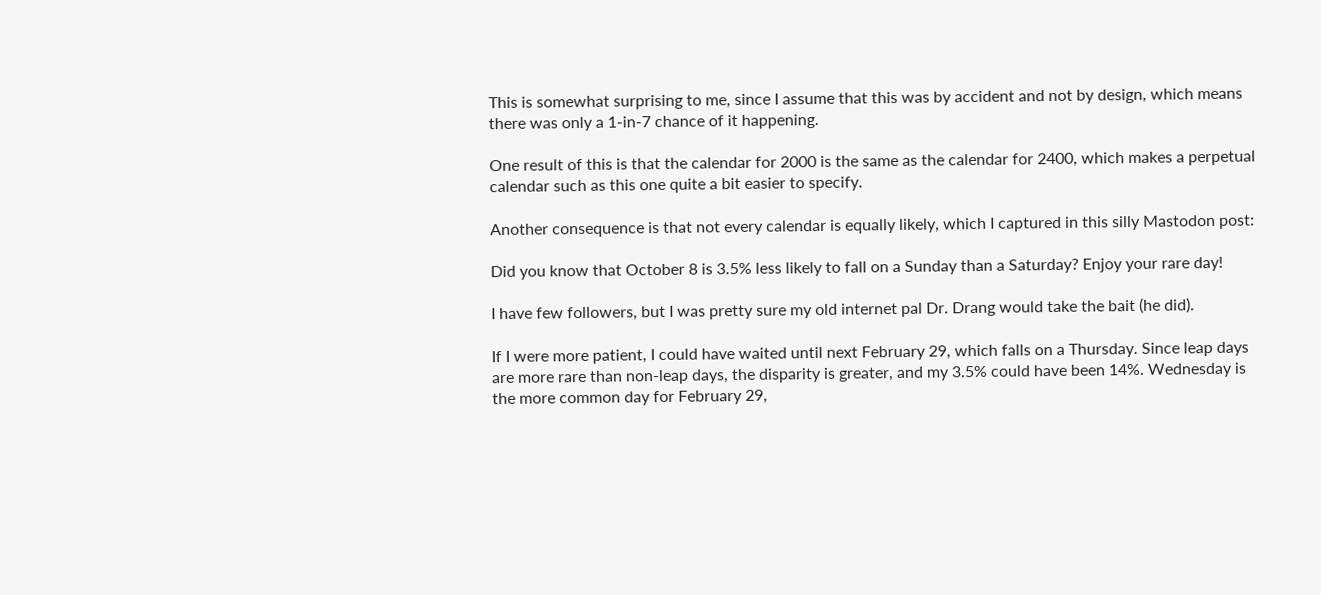This is somewhat surprising to me, since I assume that this was by accident and not by design, which means there was only a 1-in-7 chance of it happening.

One result of this is that the calendar for 2000 is the same as the calendar for 2400, which makes a perpetual calendar such as this one quite a bit easier to specify.

Another consequence is that not every calendar is equally likely, which I captured in this silly Mastodon post:

Did you know that October 8 is 3.5% less likely to fall on a Sunday than a Saturday? Enjoy your rare day!

I have few followers, but I was pretty sure my old internet pal Dr. Drang would take the bait (he did).

If I were more patient, I could have waited until next February 29, which falls on a Thursday. Since leap days are more rare than non-leap days, the disparity is greater, and my 3.5% could have been 14%. Wednesday is the more common day for February 29,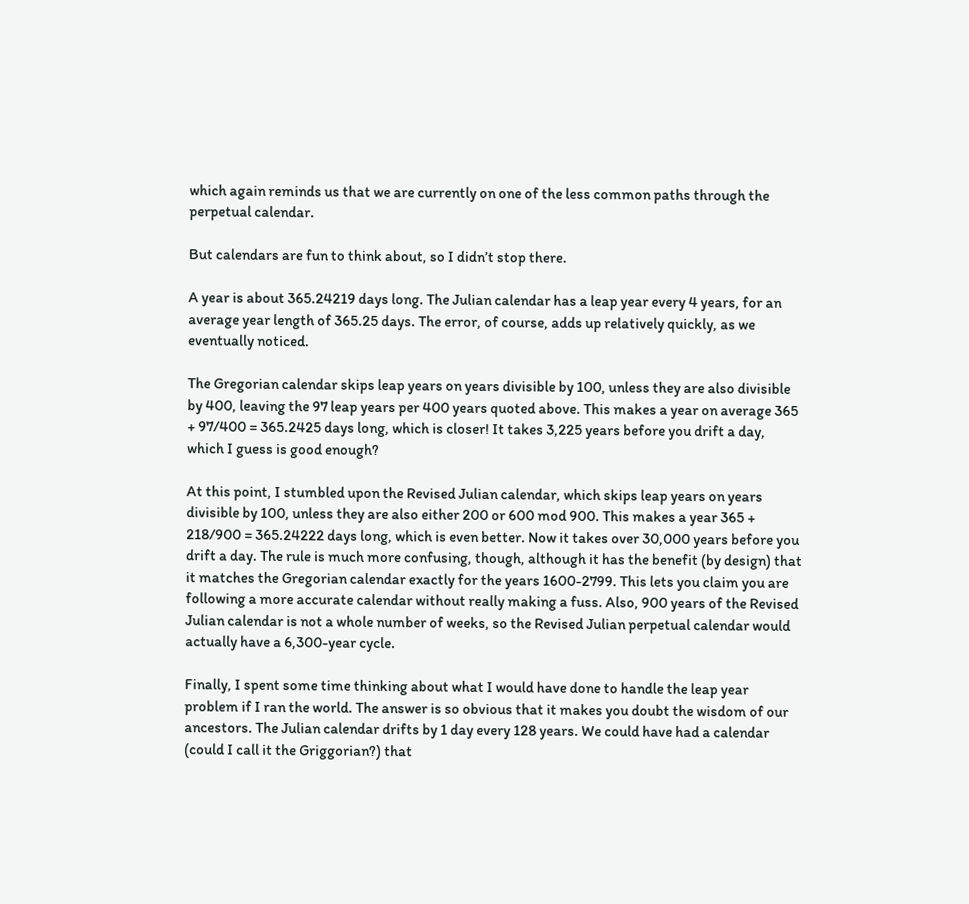which again reminds us that we are currently on one of the less common paths through the perpetual calendar.

But calendars are fun to think about, so I didn’t stop there.

A year is about 365.24219 days long. The Julian calendar has a leap year every 4 years, for an average year length of 365.25 days. The error, of course, adds up relatively quickly, as we eventually noticed.

The Gregorian calendar skips leap years on years divisible by 100, unless they are also divisible by 400, leaving the 97 leap years per 400 years quoted above. This makes a year on average 365 + 97/400 = 365.2425 days long, which is closer! It takes 3,225 years before you drift a day, which I guess is good enough?

At this point, I stumbled upon the Revised Julian calendar, which skips leap years on years divisible by 100, unless they are also either 200 or 600 mod 900. This makes a year 365 + 218/900 = 365.24222 days long, which is even better. Now it takes over 30,000 years before you drift a day. The rule is much more confusing, though, although it has the benefit (by design) that it matches the Gregorian calendar exactly for the years 1600-2799. This lets you claim you are following a more accurate calendar without really making a fuss. Also, 900 years of the Revised Julian calendar is not a whole number of weeks, so the Revised Julian perpetual calendar would actually have a 6,300-year cycle.

Finally, I spent some time thinking about what I would have done to handle the leap year problem if I ran the world. The answer is so obvious that it makes you doubt the wisdom of our ancestors. The Julian calendar drifts by 1 day every 128 years. We could have had a calendar (could I call it the Griggorian?) that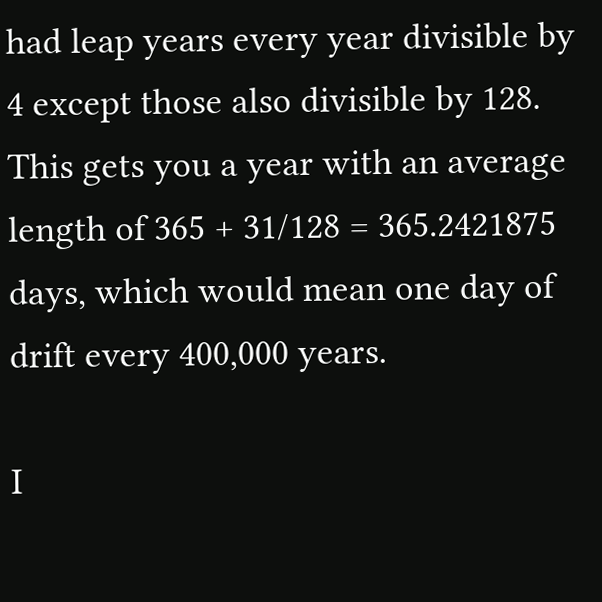had leap years every year divisible by 4 except those also divisible by 128. This gets you a year with an average length of 365 + 31/128 = 365.2421875 days, which would mean one day of drift every 400,000 years.

I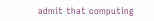admit that computing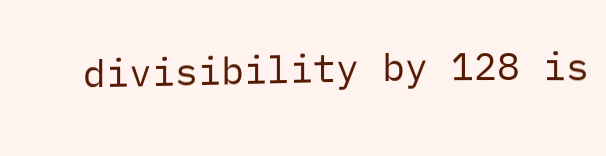divisibility by 128 is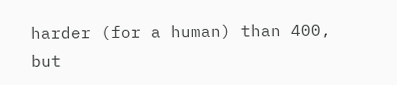harder (for a human) than 400, but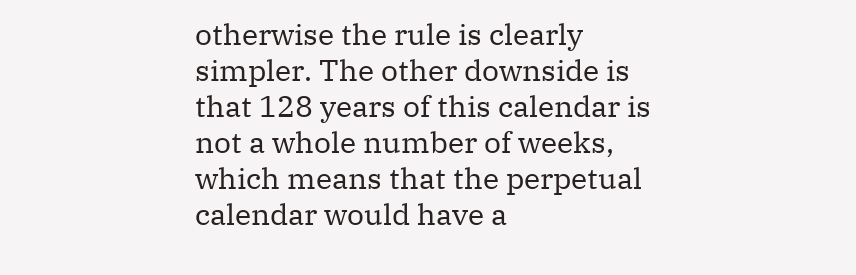otherwise the rule is clearly simpler. The other downside is that 128 years of this calendar is not a whole number of weeks, which means that the perpetual calendar would have a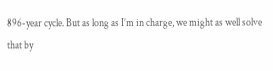896-year cycle. But as long as I’m in charge, we might as well solve that by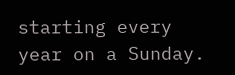starting every year on a Sunday.